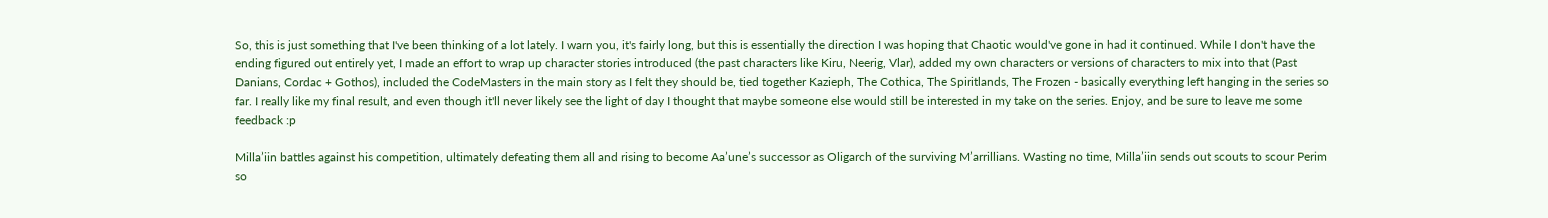So, this is just something that I've been thinking of a lot lately. I warn you, it's fairly long, but this is essentially the direction I was hoping that Chaotic would've gone in had it continued. While I don't have the ending figured out entirely yet, I made an effort to wrap up character stories introduced (the past characters like Kiru, Neerig, Vlar), added my own characters or versions of characters to mix into that (Past Danians, Cordac + Gothos), included the CodeMasters in the main story as I felt they should be, tied together Kazieph, The Cothica, The Spiritlands, The Frozen - basically everything left hanging in the series so far. I really like my final result, and even though it'll never likely see the light of day I thought that maybe someone else would still be interested in my take on the series. Enjoy, and be sure to leave me some feedback :p

Milla’iin battles against his competition, ultimately defeating them all and rising to become Aa’une’s successor as Oligarch of the surviving M’arrillians. Wasting no time, Milla’iin sends out scouts to scour Perim so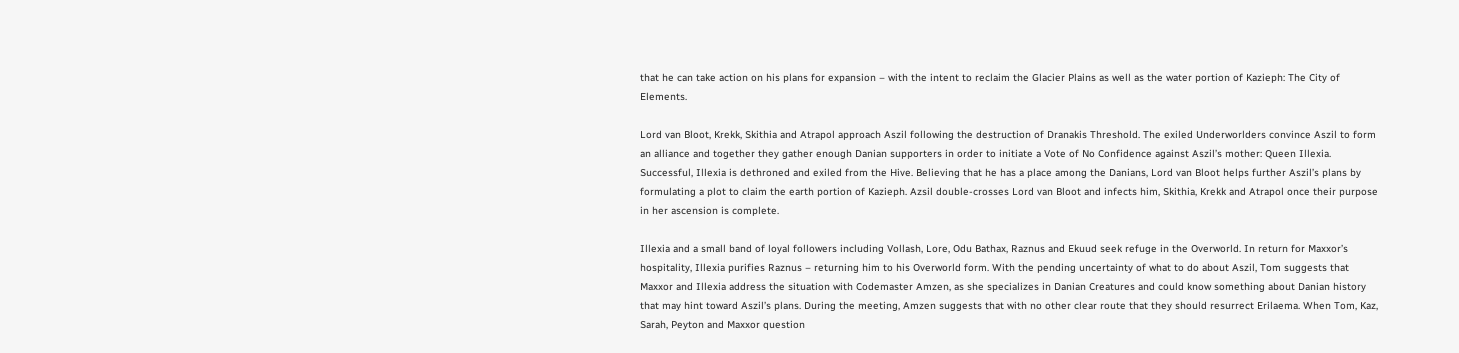that he can take action on his plans for expansion – with the intent to reclaim the Glacier Plains as well as the water portion of Kazieph: The City of Elements.

Lord van Bloot, Krekk, Skithia and Atrapol approach Aszil following the destruction of Dranakis Threshold. The exiled Underworlders convince Aszil to form an alliance and together they gather enough Danian supporters in order to initiate a Vote of No Confidence against Aszil’s mother: Queen Illexia. Successful, Illexia is dethroned and exiled from the Hive. Believing that he has a place among the Danians, Lord van Bloot helps further Aszil’s plans by formulating a plot to claim the earth portion of Kazieph. Azsil double-crosses Lord van Bloot and infects him, Skithia, Krekk and Atrapol once their purpose in her ascension is complete.

Illexia and a small band of loyal followers including Vollash, Lore, Odu Bathax, Raznus and Ekuud seek refuge in the Overworld. In return for Maxxor’s hospitality, Illexia purifies Raznus – returning him to his Overworld form. With the pending uncertainty of what to do about Aszil, Tom suggests that Maxxor and Illexia address the situation with Codemaster Amzen, as she specializes in Danian Creatures and could know something about Danian history that may hint toward Aszil’s plans. During the meeting, Amzen suggests that with no other clear route that they should resurrect Erilaema. When Tom, Kaz, Sarah, Peyton and Maxxor question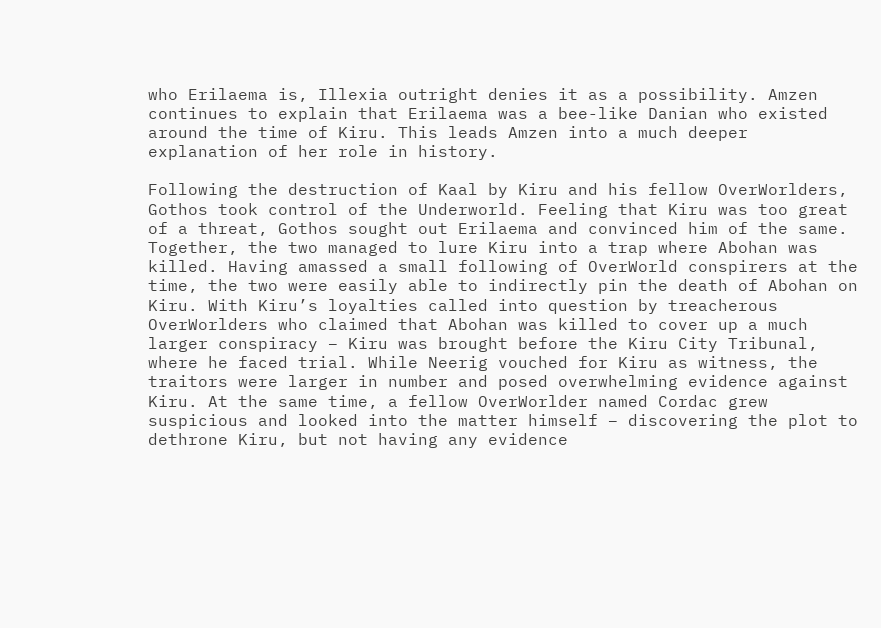who Erilaema is, Illexia outright denies it as a possibility. Amzen continues to explain that Erilaema was a bee-like Danian who existed around the time of Kiru. This leads Amzen into a much deeper explanation of her role in history.

Following the destruction of Kaal by Kiru and his fellow OverWorlders, Gothos took control of the Underworld. Feeling that Kiru was too great of a threat, Gothos sought out Erilaema and convinced him of the same. Together, the two managed to lure Kiru into a trap where Abohan was killed. Having amassed a small following of OverWorld conspirers at the time, the two were easily able to indirectly pin the death of Abohan on Kiru. With Kiru’s loyalties called into question by treacherous OverWorlders who claimed that Abohan was killed to cover up a much larger conspiracy – Kiru was brought before the Kiru City Tribunal, where he faced trial. While Neerig vouched for Kiru as witness, the traitors were larger in number and posed overwhelming evidence against Kiru. At the same time, a fellow OverWorlder named Cordac grew suspicious and looked into the matter himself – discovering the plot to dethrone Kiru, but not having any evidence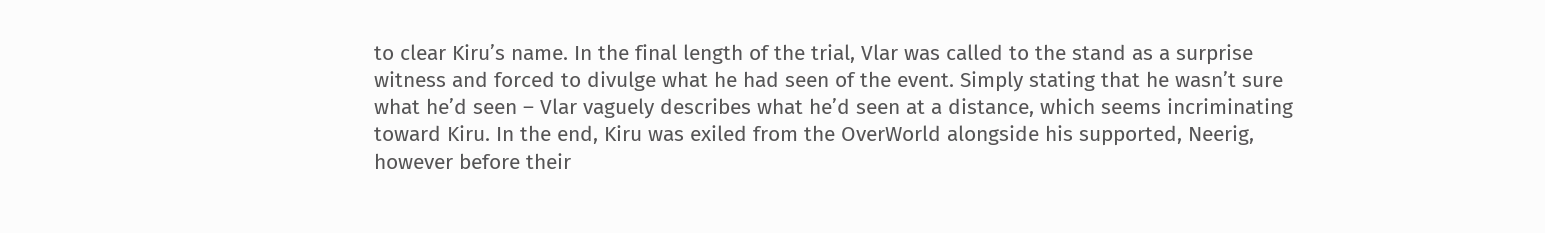to clear Kiru’s name. In the final length of the trial, Vlar was called to the stand as a surprise witness and forced to divulge what he had seen of the event. Simply stating that he wasn’t sure what he’d seen – Vlar vaguely describes what he’d seen at a distance, which seems incriminating toward Kiru. In the end, Kiru was exiled from the OverWorld alongside his supported, Neerig, however before their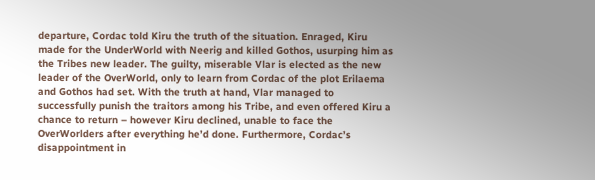departure, Cordac told Kiru the truth of the situation. Enraged, Kiru made for the UnderWorld with Neerig and killed Gothos, usurping him as the Tribes new leader. The guilty, miserable Vlar is elected as the new leader of the OverWorld, only to learn from Cordac of the plot Erilaema and Gothos had set. With the truth at hand, Vlar managed to successfully punish the traitors among his Tribe, and even offered Kiru a chance to return – however Kiru declined, unable to face the OverWorlders after everything he’d done. Furthermore, Cordac’s disappointment in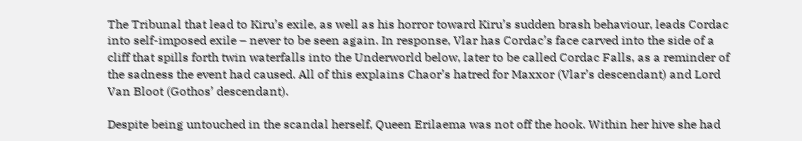The Tribunal that lead to Kiru’s exile, as well as his horror toward Kiru’s sudden brash behaviour, leads Cordac into self-imposed exile – never to be seen again. In response, Vlar has Cordac’s face carved into the side of a cliff that spills forth twin waterfalls into the Underworld below, later to be called Cordac Falls, as a reminder of the sadness the event had caused. All of this explains Chaor’s hatred for Maxxor (Vlar’s descendant) and Lord Van Bloot (Gothos’ descendant).

Despite being untouched in the scandal herself, Queen Erilaema was not off the hook. Within her hive she had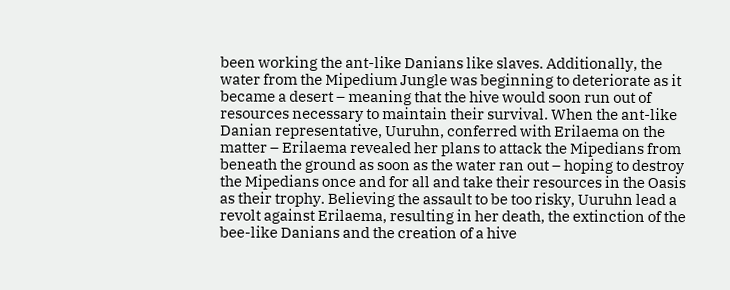been working the ant-like Danians like slaves. Additionally, the water from the Mipedium Jungle was beginning to deteriorate as it became a desert – meaning that the hive would soon run out of resources necessary to maintain their survival. When the ant-like Danian representative, Uuruhn, conferred with Erilaema on the matter – Erilaema revealed her plans to attack the Mipedians from beneath the ground as soon as the water ran out – hoping to destroy the Mipedians once and for all and take their resources in the Oasis as their trophy. Believing the assault to be too risky, Uuruhn lead a revolt against Erilaema, resulting in her death, the extinction of the bee-like Danians and the creation of a hive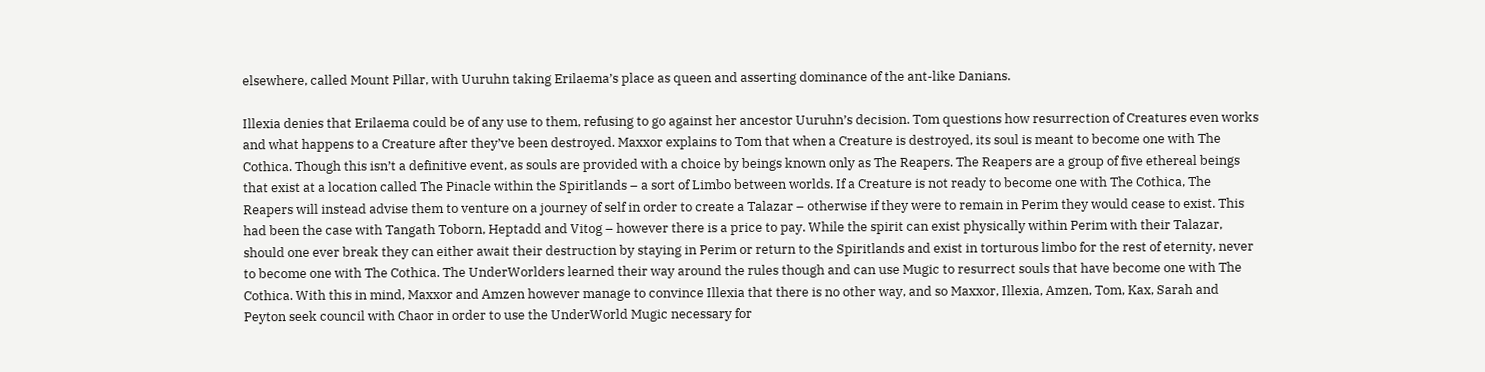elsewhere, called Mount Pillar, with Uuruhn taking Erilaema’s place as queen and asserting dominance of the ant-like Danians.

Illexia denies that Erilaema could be of any use to them, refusing to go against her ancestor Uuruhn’s decision. Tom questions how resurrection of Creatures even works and what happens to a Creature after they’ve been destroyed. Maxxor explains to Tom that when a Creature is destroyed, its soul is meant to become one with The Cothica. Though this isn’t a definitive event, as souls are provided with a choice by beings known only as The Reapers. The Reapers are a group of five ethereal beings that exist at a location called The Pinacle within the Spiritlands – a sort of Limbo between worlds. If a Creature is not ready to become one with The Cothica, The Reapers will instead advise them to venture on a journey of self in order to create a Talazar – otherwise if they were to remain in Perim they would cease to exist. This had been the case with Tangath Toborn, Heptadd and Vitog – however there is a price to pay. While the spirit can exist physically within Perim with their Talazar, should one ever break they can either await their destruction by staying in Perim or return to the Spiritlands and exist in torturous limbo for the rest of eternity, never to become one with The Cothica. The UnderWorlders learned their way around the rules though and can use Mugic to resurrect souls that have become one with The Cothica. With this in mind, Maxxor and Amzen however manage to convince Illexia that there is no other way, and so Maxxor, Illexia, Amzen, Tom, Kax, Sarah and Peyton seek council with Chaor in order to use the UnderWorld Mugic necessary for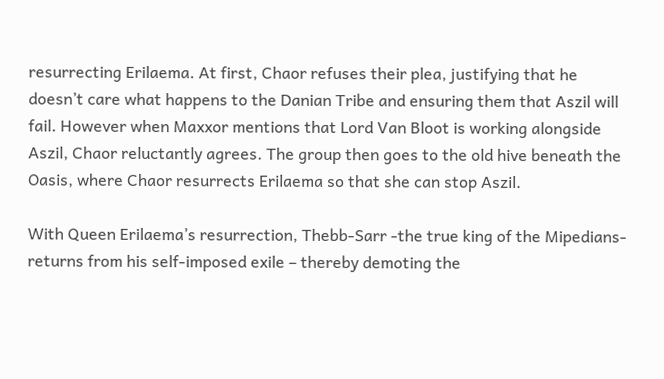resurrecting Erilaema. At first, Chaor refuses their plea, justifying that he doesn’t care what happens to the Danian Tribe and ensuring them that Aszil will fail. However when Maxxor mentions that Lord Van Bloot is working alongside Aszil, Chaor reluctantly agrees. The group then goes to the old hive beneath the Oasis, where Chaor resurrects Erilaema so that she can stop Aszil.

With Queen Erilaema’s resurrection, Thebb-Sarr -the true king of the Mipedians- returns from his self-imposed exile – thereby demoting the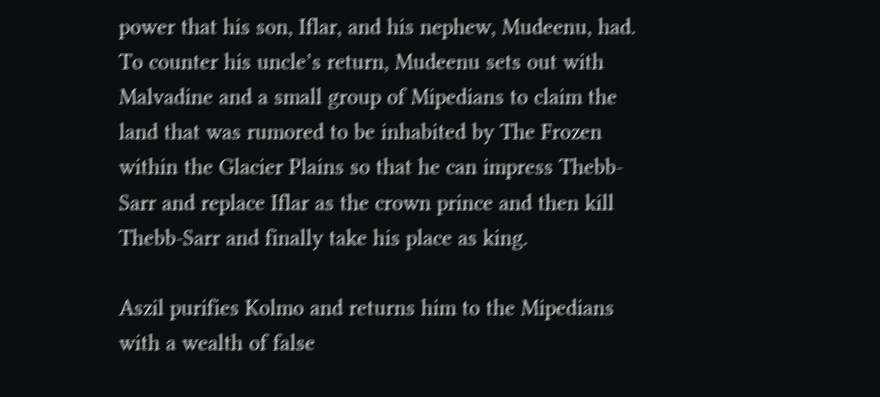power that his son, Iflar, and his nephew, Mudeenu, had. To counter his uncle’s return, Mudeenu sets out with Malvadine and a small group of Mipedians to claim the land that was rumored to be inhabited by The Frozen within the Glacier Plains so that he can impress Thebb-Sarr and replace Iflar as the crown prince and then kill Thebb-Sarr and finally take his place as king.

Aszil purifies Kolmo and returns him to the Mipedians with a wealth of false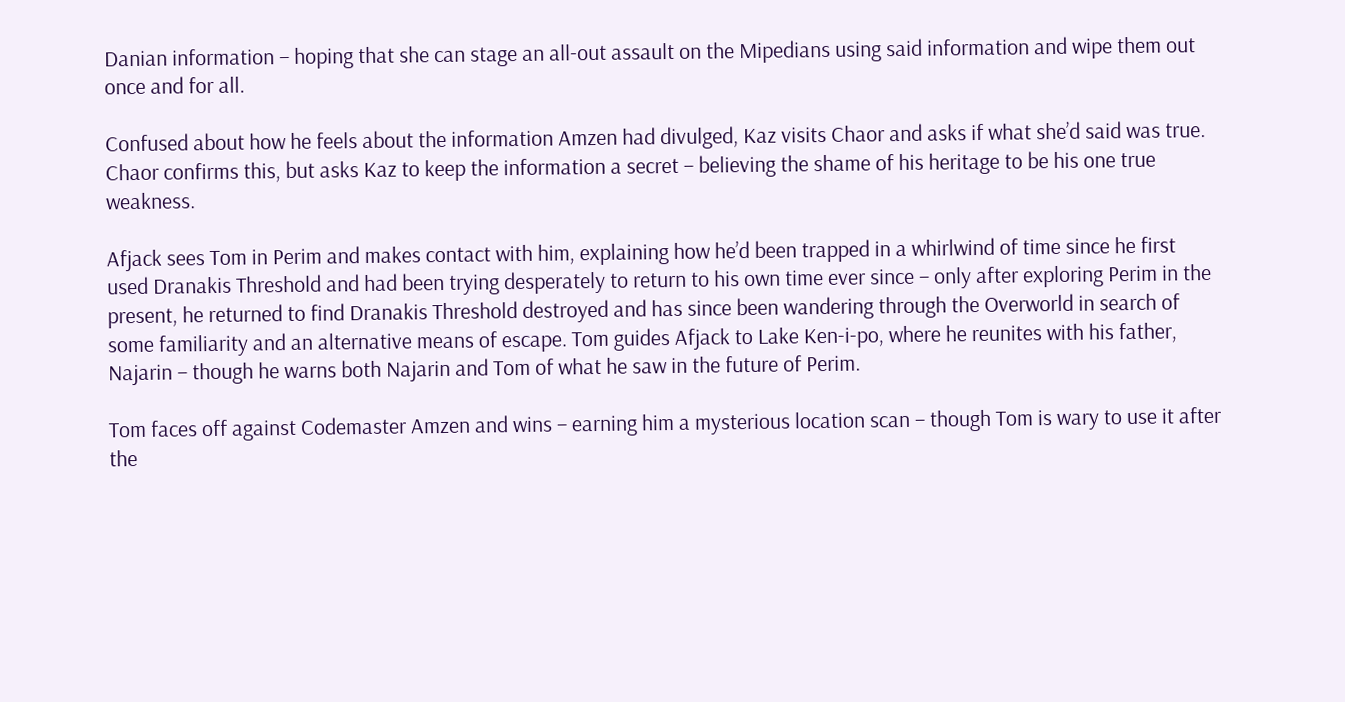Danian information – hoping that she can stage an all-out assault on the Mipedians using said information and wipe them out once and for all.

Confused about how he feels about the information Amzen had divulged, Kaz visits Chaor and asks if what she’d said was true. Chaor confirms this, but asks Kaz to keep the information a secret – believing the shame of his heritage to be his one true weakness.

Afjack sees Tom in Perim and makes contact with him, explaining how he’d been trapped in a whirlwind of time since he first used Dranakis Threshold and had been trying desperately to return to his own time ever since – only after exploring Perim in the present, he returned to find Dranakis Threshold destroyed and has since been wandering through the Overworld in search of some familiarity and an alternative means of escape. Tom guides Afjack to Lake Ken-i-po, where he reunites with his father, Najarin – though he warns both Najarin and Tom of what he saw in the future of Perim.

Tom faces off against Codemaster Amzen and wins – earning him a mysterious location scan – though Tom is wary to use it after the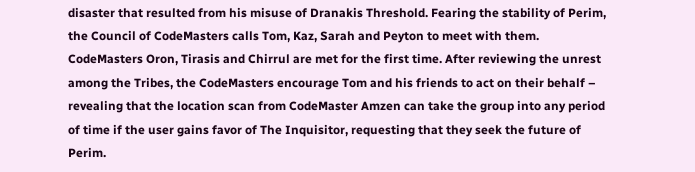disaster that resulted from his misuse of Dranakis Threshold. Fearing the stability of Perim, the Council of CodeMasters calls Tom, Kaz, Sarah and Peyton to meet with them. CodeMasters Oron, Tirasis and Chirrul are met for the first time. After reviewing the unrest among the Tribes, the CodeMasters encourage Tom and his friends to act on their behalf – revealing that the location scan from CodeMaster Amzen can take the group into any period of time if the user gains favor of The Inquisitor, requesting that they seek the future of Perim.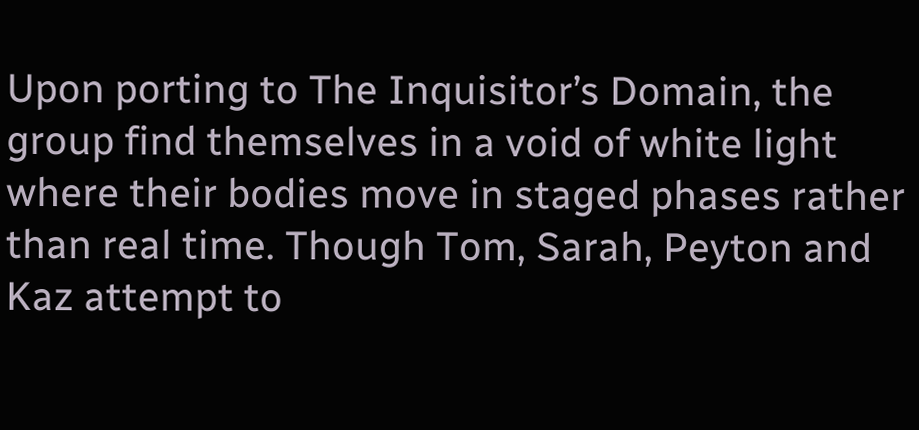Upon porting to The Inquisitor’s Domain, the group find themselves in a void of white light where their bodies move in staged phases rather than real time. Though Tom, Sarah, Peyton and Kaz attempt to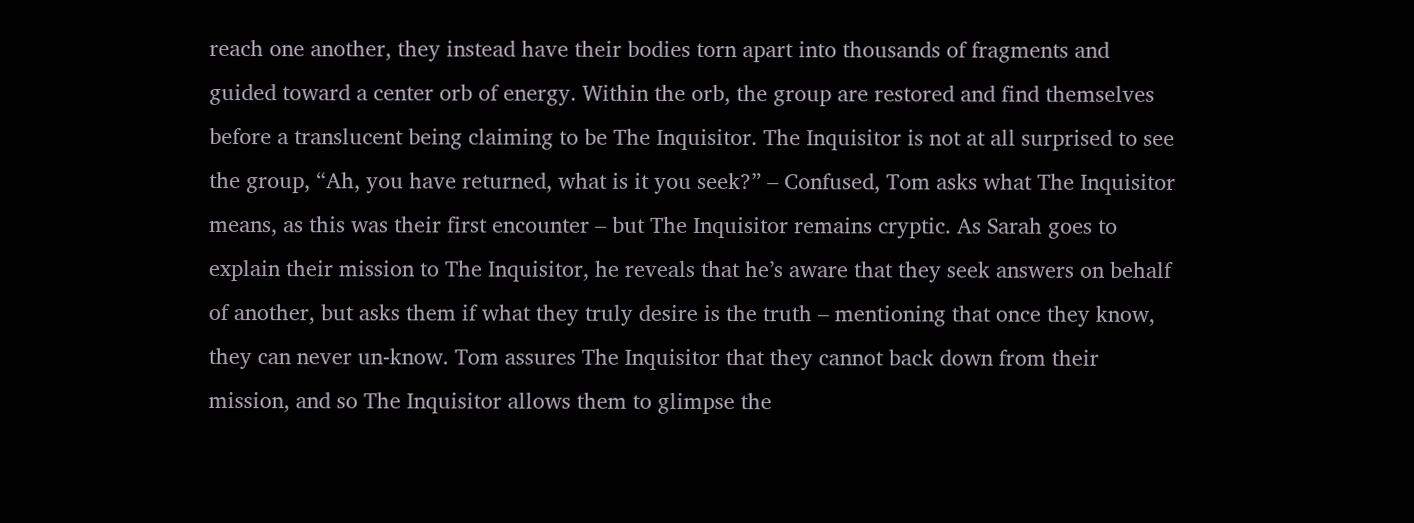reach one another, they instead have their bodies torn apart into thousands of fragments and guided toward a center orb of energy. Within the orb, the group are restored and find themselves before a translucent being claiming to be The Inquisitor. The Inquisitor is not at all surprised to see the group, “Ah, you have returned, what is it you seek?” – Confused, Tom asks what The Inquisitor means, as this was their first encounter – but The Inquisitor remains cryptic. As Sarah goes to explain their mission to The Inquisitor, he reveals that he’s aware that they seek answers on behalf of another, but asks them if what they truly desire is the truth – mentioning that once they know, they can never un-know. Tom assures The Inquisitor that they cannot back down from their mission, and so The Inquisitor allows them to glimpse the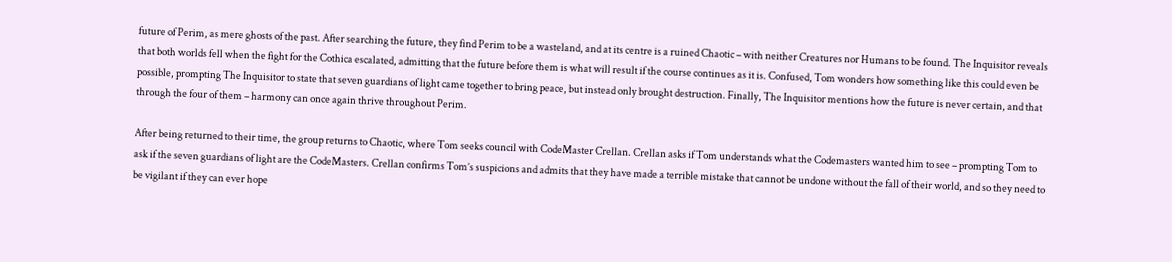future of Perim, as mere ghosts of the past. After searching the future, they find Perim to be a wasteland, and at its centre is a ruined Chaotic – with neither Creatures nor Humans to be found. The Inquisitor reveals that both worlds fell when the fight for the Cothica escalated, admitting that the future before them is what will result if the course continues as it is. Confused, Tom wonders how something like this could even be possible, prompting The Inquisitor to state that seven guardians of light came together to bring peace, but instead only brought destruction. Finally, The Inquisitor mentions how the future is never certain, and that through the four of them – harmony can once again thrive throughout Perim.

After being returned to their time, the group returns to Chaotic, where Tom seeks council with CodeMaster Crellan. Crellan asks if Tom understands what the Codemasters wanted him to see – prompting Tom to ask if the seven guardians of light are the CodeMasters. Crellan confirms Tom’s suspicions and admits that they have made a terrible mistake that cannot be undone without the fall of their world, and so they need to be vigilant if they can ever hope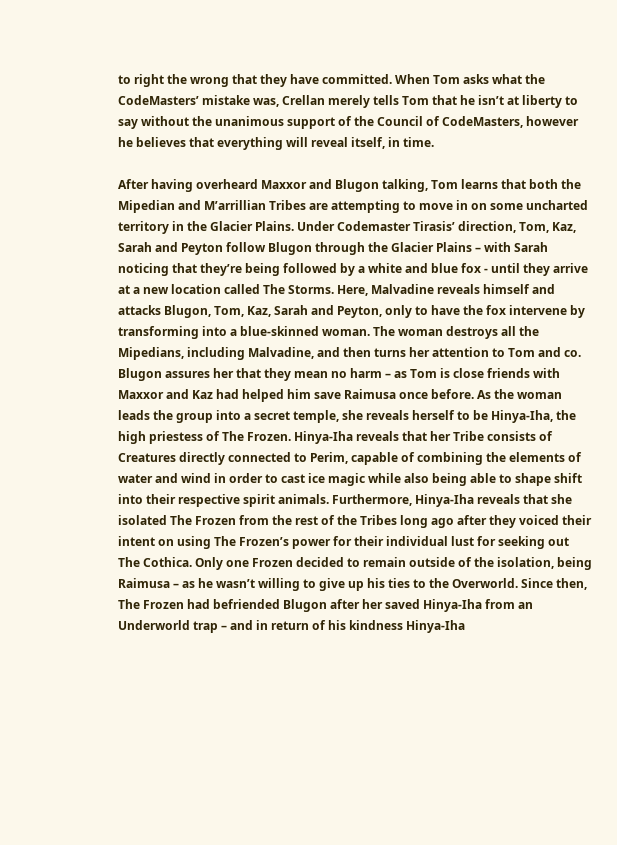to right the wrong that they have committed. When Tom asks what the CodeMasters’ mistake was, Crellan merely tells Tom that he isn’t at liberty to say without the unanimous support of the Council of CodeMasters, however he believes that everything will reveal itself, in time.

After having overheard Maxxor and Blugon talking, Tom learns that both the Mipedian and M’arrillian Tribes are attempting to move in on some uncharted territory in the Glacier Plains. Under Codemaster Tirasis’ direction, Tom, Kaz, Sarah and Peyton follow Blugon through the Glacier Plains – with Sarah noticing that they’re being followed by a white and blue fox - until they arrive at a new location called The Storms. Here, Malvadine reveals himself and attacks Blugon, Tom, Kaz, Sarah and Peyton, only to have the fox intervene by transforming into a blue-skinned woman. The woman destroys all the Mipedians, including Malvadine, and then turns her attention to Tom and co. Blugon assures her that they mean no harm – as Tom is close friends with Maxxor and Kaz had helped him save Raimusa once before. As the woman leads the group into a secret temple, she reveals herself to be Hinya-Iha, the high priestess of The Frozen. Hinya-Iha reveals that her Tribe consists of Creatures directly connected to Perim, capable of combining the elements of water and wind in order to cast ice magic while also being able to shape shift into their respective spirit animals. Furthermore, Hinya-Iha reveals that she isolated The Frozen from the rest of the Tribes long ago after they voiced their intent on using The Frozen’s power for their individual lust for seeking out The Cothica. Only one Frozen decided to remain outside of the isolation, being Raimusa – as he wasn’t willing to give up his ties to the Overworld. Since then, The Frozen had befriended Blugon after her saved Hinya-Iha from an Underworld trap – and in return of his kindness Hinya-Iha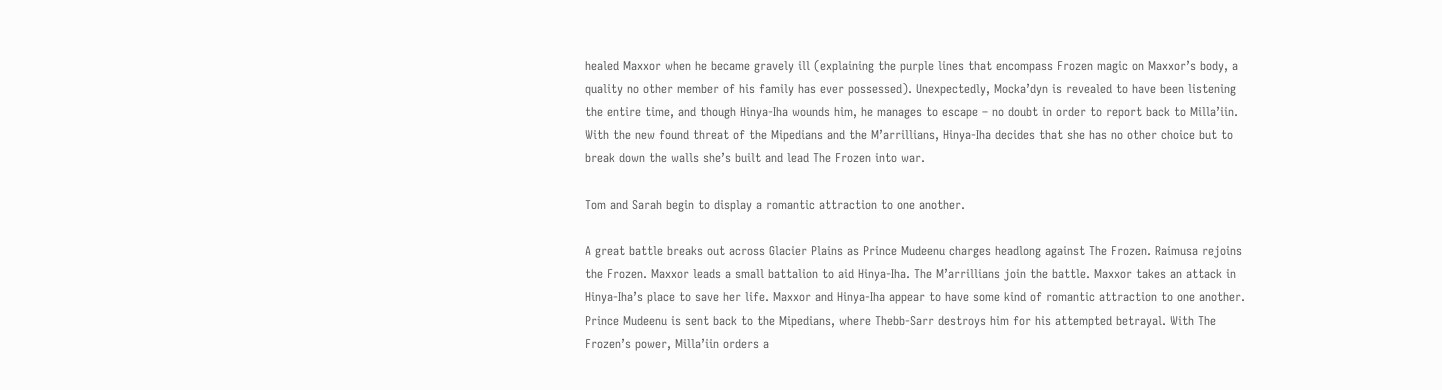healed Maxxor when he became gravely ill (explaining the purple lines that encompass Frozen magic on Maxxor’s body, a quality no other member of his family has ever possessed). Unexpectedly, Mocka’dyn is revealed to have been listening the entire time, and though Hinya-Iha wounds him, he manages to escape – no doubt in order to report back to Milla’iin. With the new found threat of the Mipedians and the M’arrillians, Hinya-Iha decides that she has no other choice but to break down the walls she’s built and lead The Frozen into war.

Tom and Sarah begin to display a romantic attraction to one another.

A great battle breaks out across Glacier Plains as Prince Mudeenu charges headlong against The Frozen. Raimusa rejoins the Frozen. Maxxor leads a small battalion to aid Hinya-Iha. The M’arrillians join the battle. Maxxor takes an attack in Hinya-Iha’s place to save her life. Maxxor and Hinya-Iha appear to have some kind of romantic attraction to one another. Prince Mudeenu is sent back to the Mipedians, where Thebb-Sarr destroys him for his attempted betrayal. With The Frozen’s power, Milla’iin orders a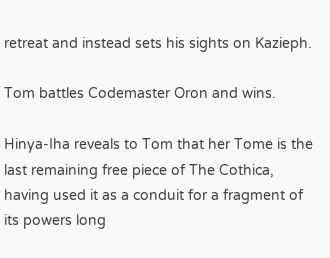retreat and instead sets his sights on Kazieph.

Tom battles Codemaster Oron and wins.

Hinya-Iha reveals to Tom that her Tome is the last remaining free piece of The Cothica, having used it as a conduit for a fragment of its powers long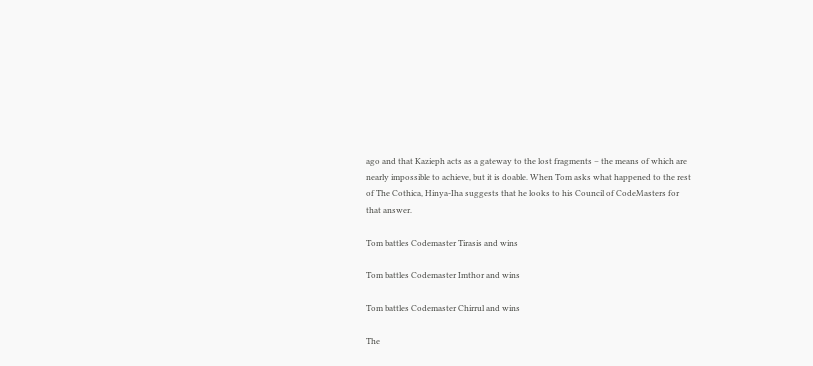ago and that Kazieph acts as a gateway to the lost fragments – the means of which are nearly impossible to achieve, but it is doable. When Tom asks what happened to the rest of The Cothica, Hinya-Iha suggests that he looks to his Council of CodeMasters for that answer.

Tom battles Codemaster Tirasis and wins

Tom battles Codemaster Imthor and wins

Tom battles Codemaster Chirrul and wins

The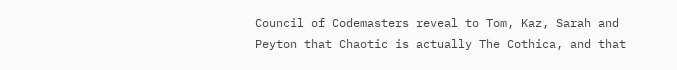Council of Codemasters reveal to Tom, Kaz, Sarah and Peyton that Chaotic is actually The Cothica, and that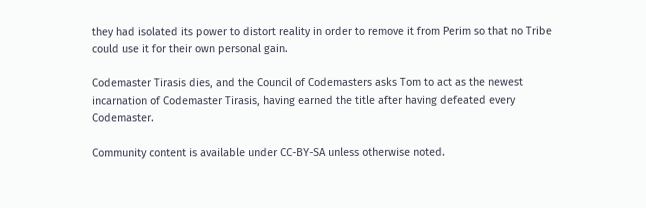they had isolated its power to distort reality in order to remove it from Perim so that no Tribe could use it for their own personal gain.

Codemaster Tirasis dies, and the Council of Codemasters asks Tom to act as the newest incarnation of Codemaster Tirasis, having earned the title after having defeated every Codemaster.

Community content is available under CC-BY-SA unless otherwise noted.